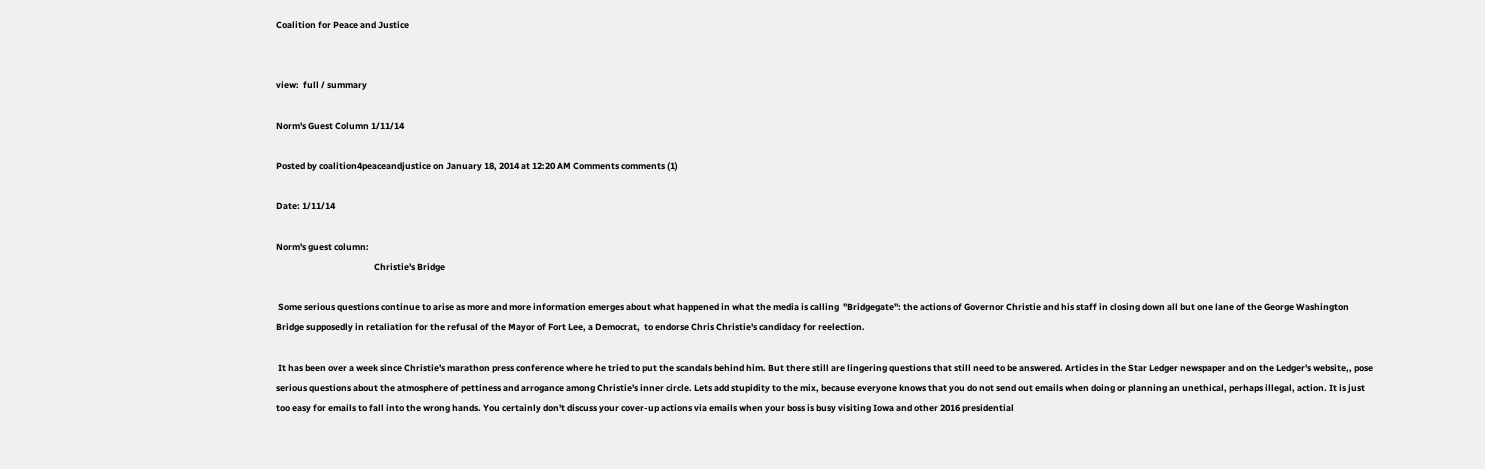Coalition for Peace and Justice


view:  full / summary

Norm's Guest Column 1/11/14

Posted by coalition4peaceandjustice on January 18, 2014 at 12:20 AM Comments comments (1)

Date: 1/11/14

Norm's guest column:
                                                 Christie's Bridge

 Some serious questions continue to arise as more and more information emerges about what happened in what the media is calling  "Bridgegate": the actions of Governor Christie and his staff in closing down all but one lane of the George Washington Bridge supposedly in retaliation for the refusal of the Mayor of Fort Lee, a Democrat,  to endorse Chris Christie's candidacy for reelection.

 It has been over a week since Christie's marathon press conference where he tried to put the scandals behind him. But there still are lingering questions that still need to be answered. Articles in the Star Ledger newspaper and on the Ledger's website,, pose serious questions about the atmosphere of pettiness and arrogance among Christie's inner circle. Lets add stupidity to the mix, because everyone knows that you do not send out emails when doing or planning an unethical, perhaps illegal, action. It is just too easy for emails to fall into the wrong hands. You certainly don't discuss your cover-up actions via emails when your boss is busy visiting Iowa and other 2016 presidential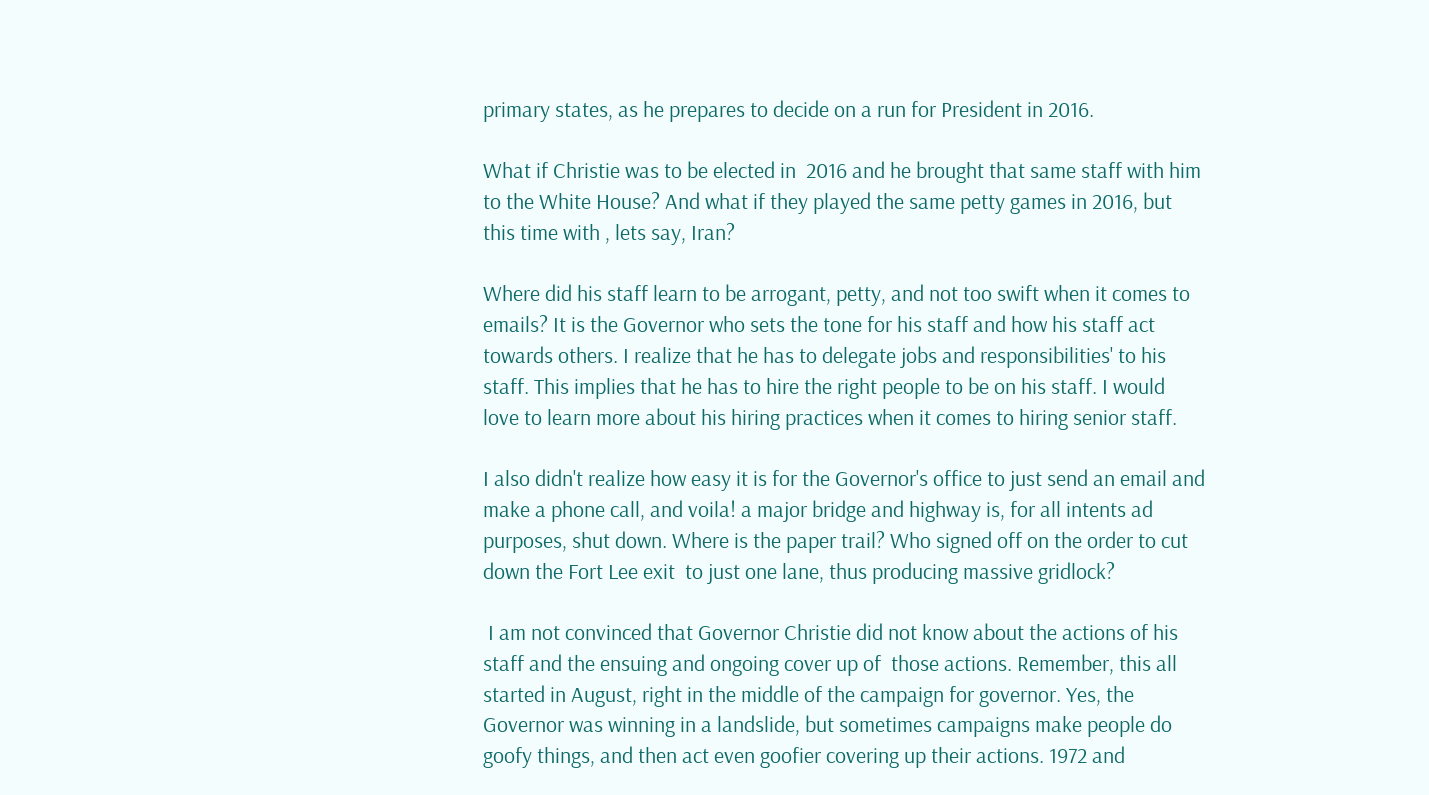primary states, as he prepares to decide on a run for President in 2016.

What if Christie was to be elected in  2016 and he brought that same staff with him to the White House? And what if they played the same petty games in 2016, but this time with , lets say, Iran?

Where did his staff learn to be arrogant, petty, and not too swift when it comes to emails? It is the Governor who sets the tone for his staff and how his staff act towards others. I realize that he has to delegate jobs and responsibilities' to his staff. This implies that he has to hire the right people to be on his staff. I would love to learn more about his hiring practices when it comes to hiring senior staff.

I also didn't realize how easy it is for the Governor's office to just send an email and make a phone call, and voila! a major bridge and highway is, for all intents ad purposes, shut down. Where is the paper trail? Who signed off on the order to cut down the Fort Lee exit  to just one lane, thus producing massive gridlock?

 I am not convinced that Governor Christie did not know about the actions of his staff and the ensuing and ongoing cover up of  those actions. Remember, this all started in August, right in the middle of the campaign for governor. Yes, the Governor was winning in a landslide, but sometimes campaigns make people do goofy things, and then act even goofier covering up their actions. 1972 and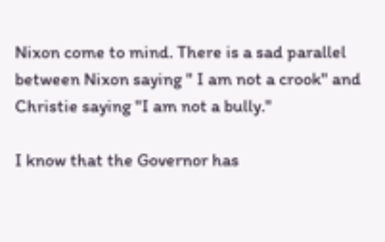Nixon come to mind. There is a sad parallel between Nixon saying " I am not a crook" and Christie saying "I am not a bully."

I know that the Governor has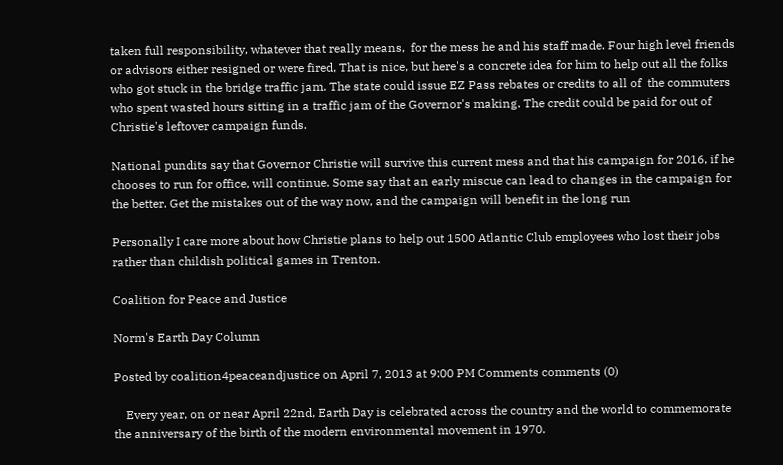taken full responsibility, whatever that really means,  for the mess he and his staff made. Four high level friends or advisors either resigned or were fired, That is nice, but here's a concrete idea for him to help out all the folks who got stuck in the bridge traffic jam. The state could issue EZ Pass rebates or credits to all of  the commuters who spent wasted hours sitting in a traffic jam of the Governor's making. The credit could be paid for out of Christie's leftover campaign funds.

National pundits say that Governor Christie will survive this current mess and that his campaign for 2016, if he chooses to run for office, will continue. Some say that an early miscue can lead to changes in the campaign for the better. Get the mistakes out of the way now, and the campaign will benefit in the long run

Personally I care more about how Christie plans to help out 1500 Atlantic Club employees who lost their jobs rather than childish political games in Trenton.

Coalition for Peace and Justice

Norm's Earth Day Column

Posted by coalition4peaceandjustice on April 7, 2013 at 9:00 PM Comments comments (0)

    Every year, on or near April 22nd, Earth Day is celebrated across the country and the world to commemorate the anniversary of the birth of the modern environmental movement in 1970.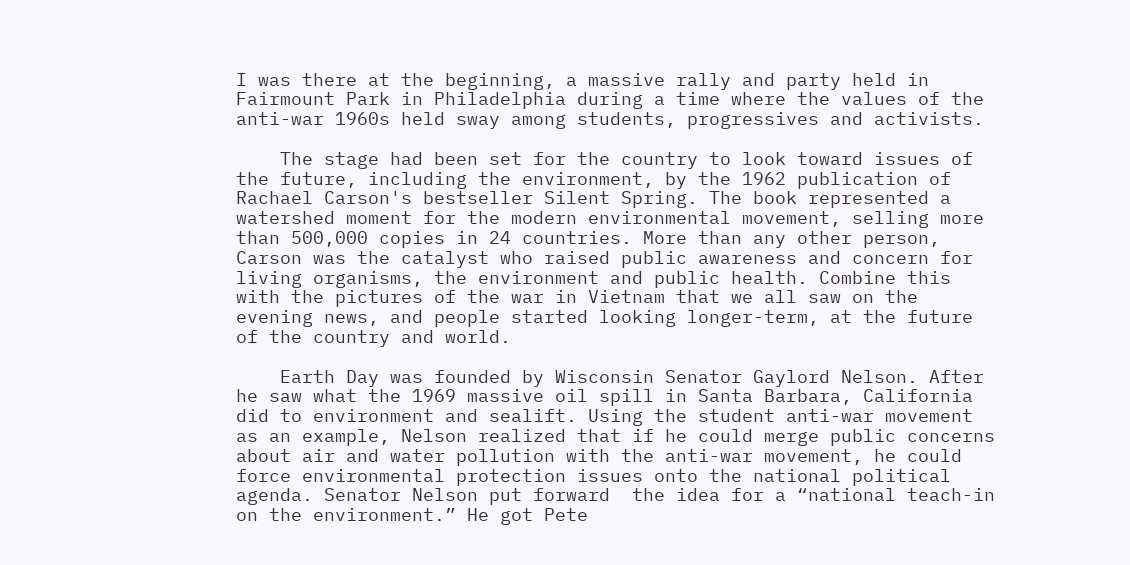I was there at the beginning, a massive rally and party held in Fairmount Park in Philadelphia during a time where the values of the anti-war 1960s held sway among students, progressives and activists.

    The stage had been set for the country to look toward issues of the future, including the environment, by the 1962 publication of Rachael Carson's bestseller Silent Spring. The book represented a watershed moment for the modern environmental movement, selling more than 500,000 copies in 24 countries. More than any other person, Carson was the catalyst who raised public awareness and concern for living organisms, the environment and public health. Combine this with the pictures of the war in Vietnam that we all saw on the evening news, and people started looking longer-term, at the future of the country and world.

    Earth Day was founded by Wisconsin Senator Gaylord Nelson. After he saw what the 1969 massive oil spill in Santa Barbara, California did to environment and sealift. Using the student anti-war movement as an example, Nelson realized that if he could merge public concerns about air and water pollution with the anti-war movement, he could force environmental protection issues onto the national political agenda. Senator Nelson put forward  the idea for a “national teach-in on the environment.” He got Pete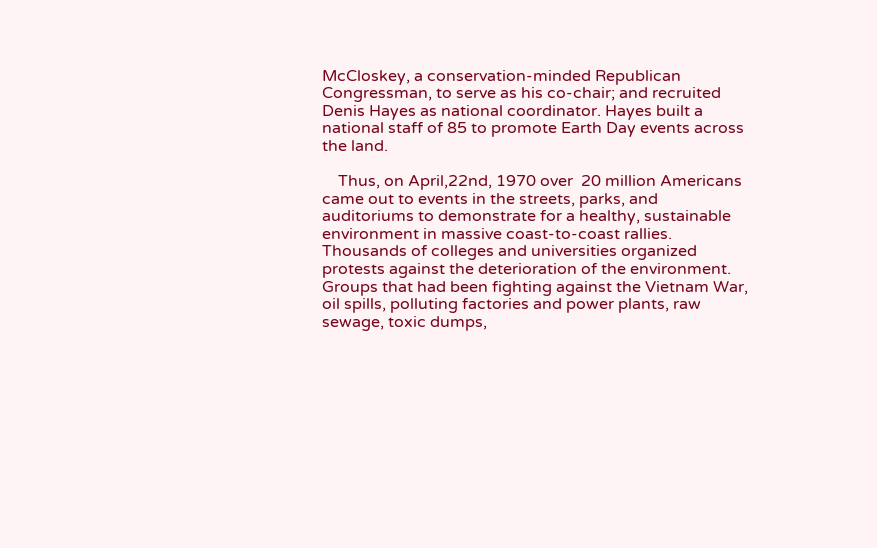McCloskey, a conservation-minded Republican Congressman, to serve as his co-chair; and recruited Denis Hayes as national coordinator. Hayes built a national staff of 85 to promote Earth Day events across the land.

    Thus, on April,22nd, 1970 over  20 million Americans came out to events in the streets, parks, and auditoriums to demonstrate for a healthy, sustainable environment in massive coast-to-coast rallies. Thousands of colleges and universities organized protests against the deterioration of the environment. Groups that had been fighting against the Vietnam War, oil spills, polluting factories and power plants, raw sewage, toxic dumps,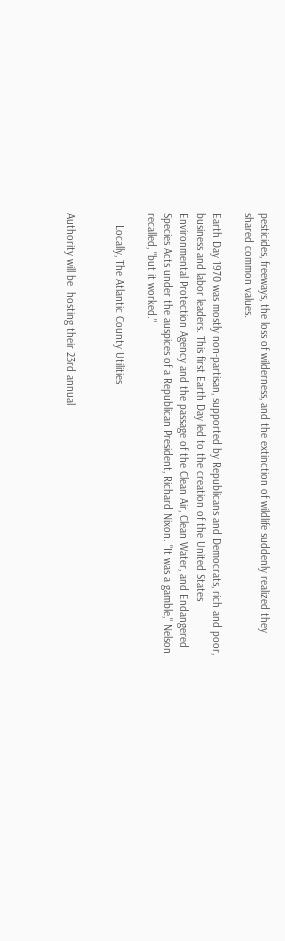pesticides, freeways, the loss of wilderness, and the extinction of wildlife suddenly realized they shared common values.

Earth Day 1970 was mostly non-partisan, supported by Republicans and Democrats, rich and poor, business and labor leaders. This first Earth Day led to the creation of the United States Environmental Protection Agency and the passage of the Clean Air, Clean Water, and Endangered Species Acts under the auspices of a Republican President, Richard Nixon. "It was a gamble," Nelson recalled, "but it worked."

    Locally, The Atlantic County Utilities


Authority will be  hosting their 23rd annual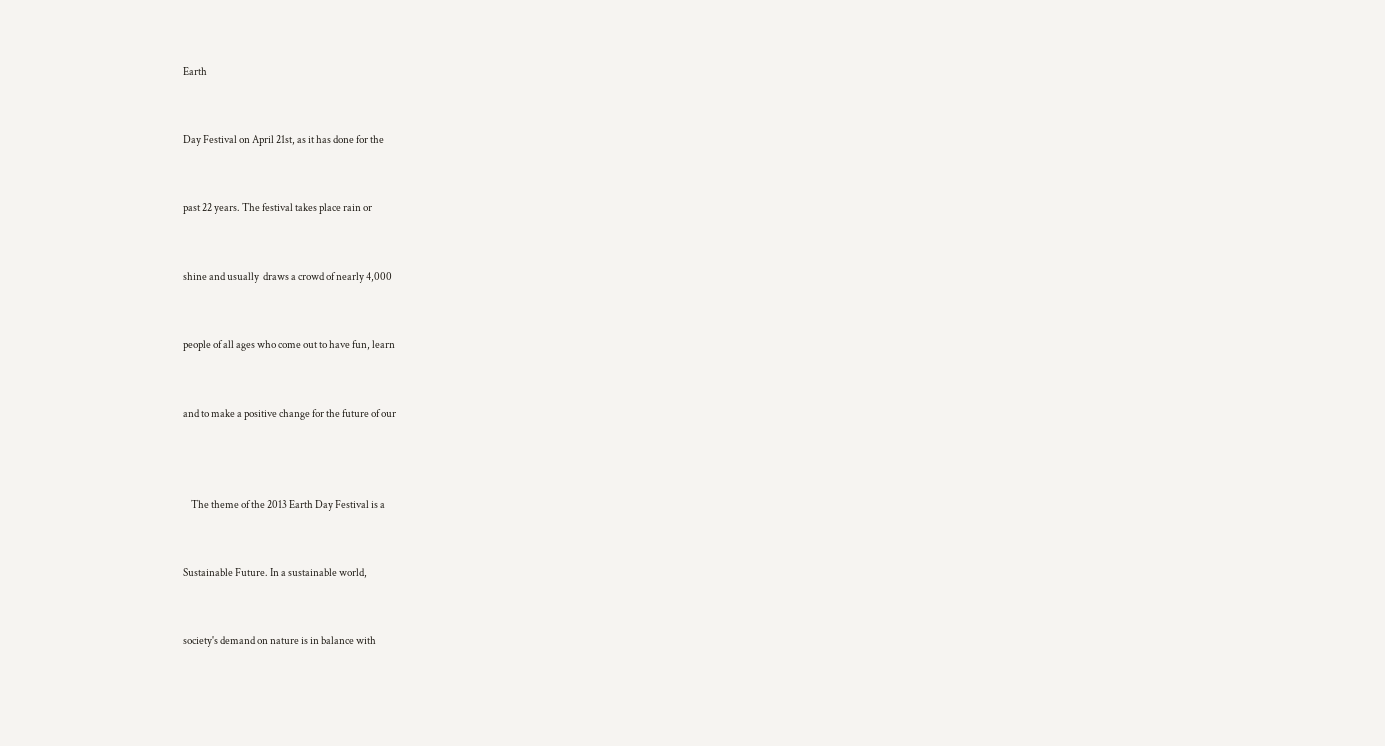Earth


Day Festival on April 21st, as it has done for the


past 22 years. The festival takes place rain or


shine and usually  draws a crowd of nearly 4,000


people of all ages who come out to have fun, learn


and to make a positive change for the future of our



    The theme of the 2013 Earth Day Festival is a


Sustainable Future. In a sustainable world,


society's demand on nature is in balance with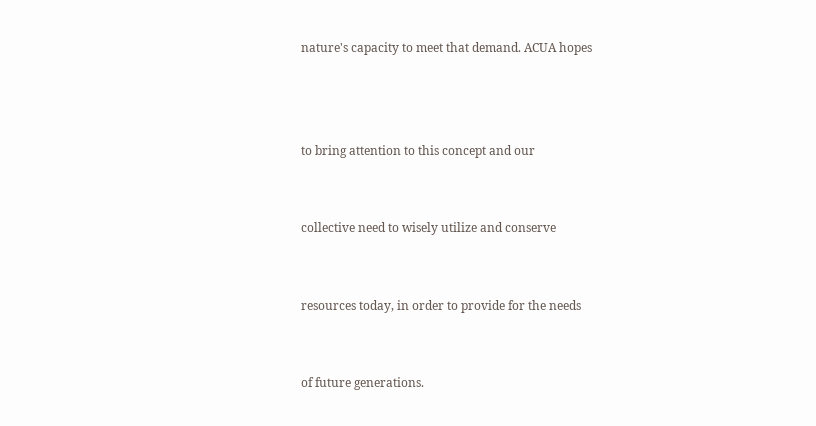nature's capacity to meet that demand. ACUA hopes



to bring attention to this concept and our


collective need to wisely utilize and conserve


resources today, in order to provide for the needs


of future generations.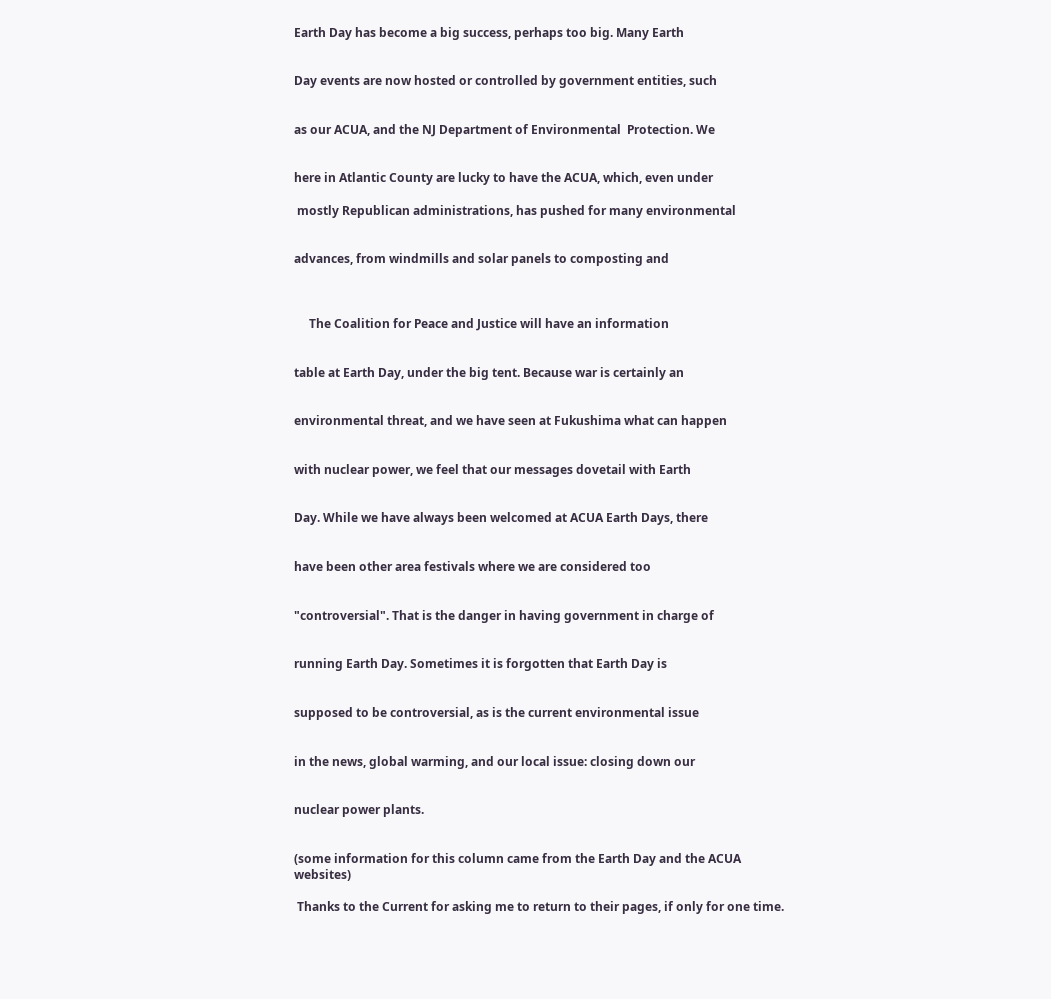Earth Day has become a big success, perhaps too big. Many Earth


Day events are now hosted or controlled by government entities, such


as our ACUA, and the NJ Department of Environmental  Protection. We


here in Atlantic County are lucky to have the ACUA, which, even under

 mostly Republican administrations, has pushed for many environmental


advances, from windmills and solar panels to composting and



     The Coalition for Peace and Justice will have an information


table at Earth Day, under the big tent. Because war is certainly an


environmental threat, and we have seen at Fukushima what can happen


with nuclear power, we feel that our messages dovetail with Earth


Day. While we have always been welcomed at ACUA Earth Days, there


have been other area festivals where we are considered too


"controversial". That is the danger in having government in charge of


running Earth Day. Sometimes it is forgotten that Earth Day is


supposed to be controversial, as is the current environmental issue


in the news, global warming, and our local issue: closing down our


nuclear power plants.


(some information for this column came from the Earth Day and the ACUA websites)

 Thanks to the Current for asking me to return to their pages, if only for one time.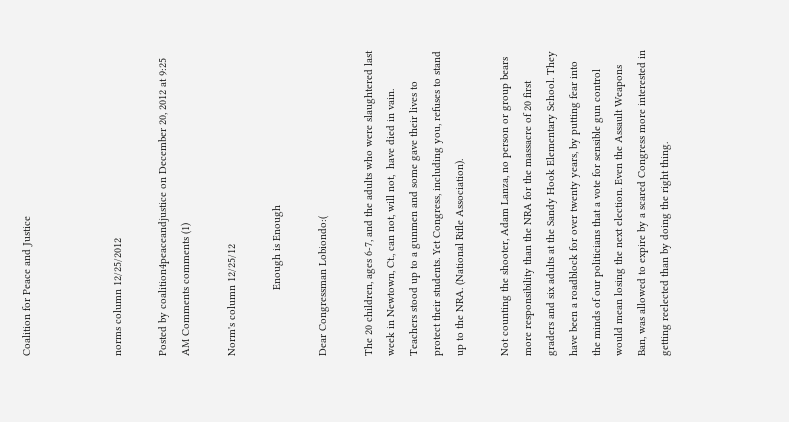Coalition for Peace and Justice



norms column 12/25/2012

Posted by coalition4peaceandjustice on December 20, 2012 at 9:25 AM Comments comments (1)

Norm's column 12/25/12

                      Enough is Enough

Dear Congressman Lobiondo:(

The 20 children, ages 6-7, and the adults who were slaughtered last week in Newtown, Ct., can not, will not,  have died in vain.  Teachers stood up to a gunmen and some gave their lives to protect their students. Yet Congress, including you, refuses to stand up to the NRA. (National Rifle Association).

Not counting the shooter, Adam Lanza, no person or group bears more responsibility than the NRA for the massacre of 20 first graders and six adults at the Sandy Hook Elementary School. They have been a roadblock for over twenty years, by putting fear into the minds of our politicians that a vote for sensible gun control would mean losing the next election. Even the Assault Weapons Ban, was allowed to expire by a scared Congress more interested in getting reelected than by doing the right thing.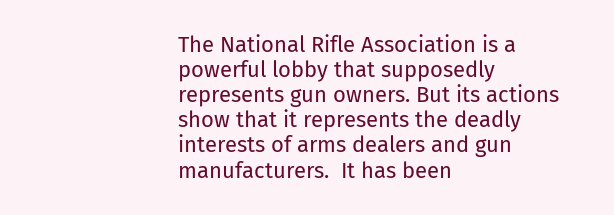The National Rifle Association is a powerful lobby that supposedly represents gun owners. But its actions show that it represents the deadly interests of arms dealers and gun manufacturers.  It has been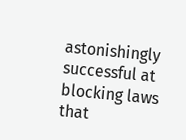astonishingly successful at blocking laws  that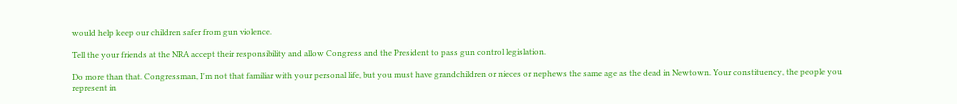would help keep our children safer from gun violence.

Tell the your friends at the NRA accept their responsibility and allow Congress and the President to pass gun control legislation.

Do more than that. Congressman, I'm not that familiar with your personal life, but you must have grandchildren or nieces or nephews the same age as the dead in Newtown. Your constituency, the people you represent in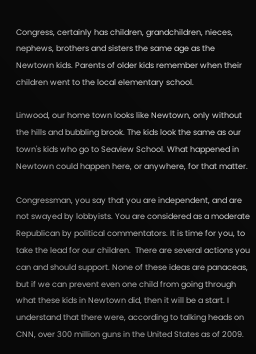Congress, certainly has children, grandchildren, nieces, nephews, brothers and sisters the same age as the Newtown kids. Parents of older kids remember when their children went to the local elementary school.

Linwood, our home town looks like Newtown, only without the hills and bubbling brook. The kids look the same as our town's kids who go to Seaview School. What happened in Newtown could happen here, or anywhere, for that matter.

Congressman, you say that you are independent, and are not swayed by lobbyists. You are considered as a moderate Republican by political commentators. It is time for you, to take the lead for our children.  There are several actions you can and should support. None of these ideas are panaceas, but if we can prevent even one child from going through what these kids in Newtown did, then it will be a start. I understand that there were, according to talking heads on CNN, over 300 million guns in the United States as of 2009.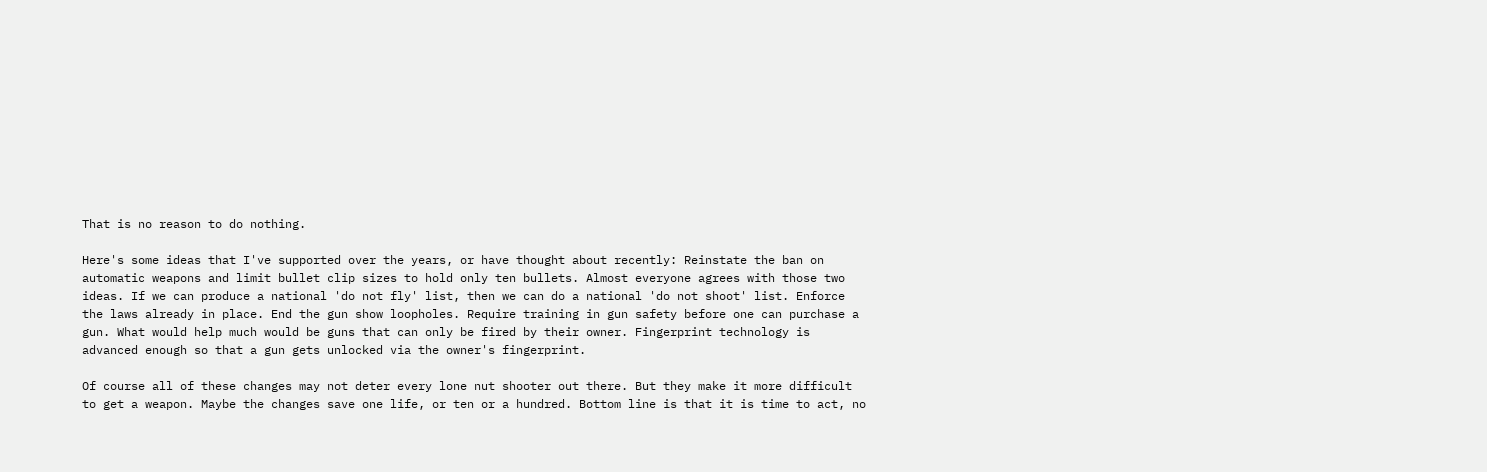That is no reason to do nothing.

Here's some ideas that I've supported over the years, or have thought about recently: Reinstate the ban on automatic weapons and limit bullet clip sizes to hold only ten bullets. Almost everyone agrees with those two ideas. If we can produce a national 'do not fly' list, then we can do a national 'do not shoot' list. Enforce the laws already in place. End the gun show loopholes. Require training in gun safety before one can purchase a gun. What would help much would be guns that can only be fired by their owner. Fingerprint technology is advanced enough so that a gun gets unlocked via the owner's fingerprint.

Of course all of these changes may not deter every lone nut shooter out there. But they make it more difficult to get a weapon. Maybe the changes save one life, or ten or a hundred. Bottom line is that it is time to act, no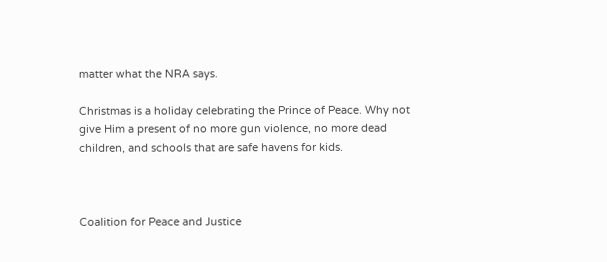matter what the NRA says.

Christmas is a holiday celebrating the Prince of Peace. Why not give Him a present of no more gun violence, no more dead children, and schools that are safe havens for kids.



Coalition for Peace and Justice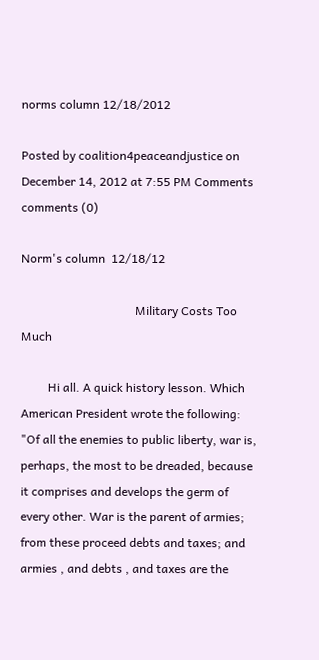norms column 12/18/2012

Posted by coalition4peaceandjustice on December 14, 2012 at 7:55 PM Comments comments (0)

Norm's column  12/18/12

                                      Military Costs Too Much

         Hi all. A quick history lesson. Which American President wrote the following: "Of all the enemies to public liberty, war is, perhaps, the most to be dreaded, because it comprises and develops the germ of every other. War is the parent of armies; from these proceed debts and taxes; and armies , and debts , and taxes are the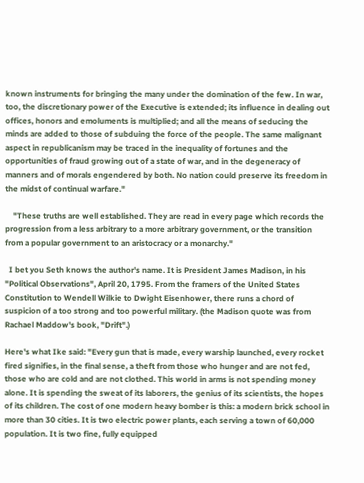known instruments for bringing the many under the domination of the few. In war, too, the discretionary power of the Executive is extended; its influence in dealing out offices, honors and emoluments is multiplied; and all the means of seducing the minds are added to those of subduing the force of the people. The same malignant aspect in republicanism may be traced in the inequality of fortunes and the  opportunities of fraud growing out of a state of war, and in the degeneracy of manners and of morals engendered by both. No nation could preserve its freedom in the midst of continual warfare."

    "These truths are well established. They are read in every page which records the progression from a less arbitrary to a more arbitrary government, or the transition from a popular government to an aristocracy or a monarchy."

  I bet you Seth knows the author's name. It is President James Madison, in his "Political Observations", April 20, 1795. From the framers of the United States Constitution to Wendell Wilkie to Dwight Eisenhower, there runs a chord of suspicion of a too strong and too powerful military. (the Madison quote was from Rachael Maddow's book, "Drift".)

Here's what Ike said: "Every gun that is made, every warship launched, every rocket fired signifies, in the final sense, a theft from those who hunger and are not fed, those who are cold and are not clothed. This world in arms is not spending money alone. It is spending the sweat of its laborers, the genius of its scientists, the hopes of its children. The cost of one modern heavy bomber is this: a modern brick school in more than 30 cities. It is two electric power plants, each serving a town of 60,000 population. It is two fine, fully equipped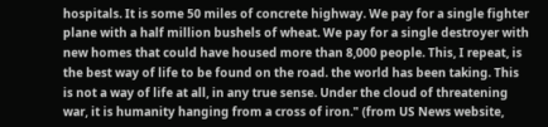hospitals. It is some 50 miles of concrete highway. We pay for a single fighter plane with a half million bushels of wheat. We pay for a single destroyer with new homes that could have housed more than 8,000 people. This, I repeat, is the best way of life to be found on the road. the world has been taking. This is not a way of life at all, in any true sense. Under the cloud of threatening war, it is humanity hanging from a cross of iron." (from US News website,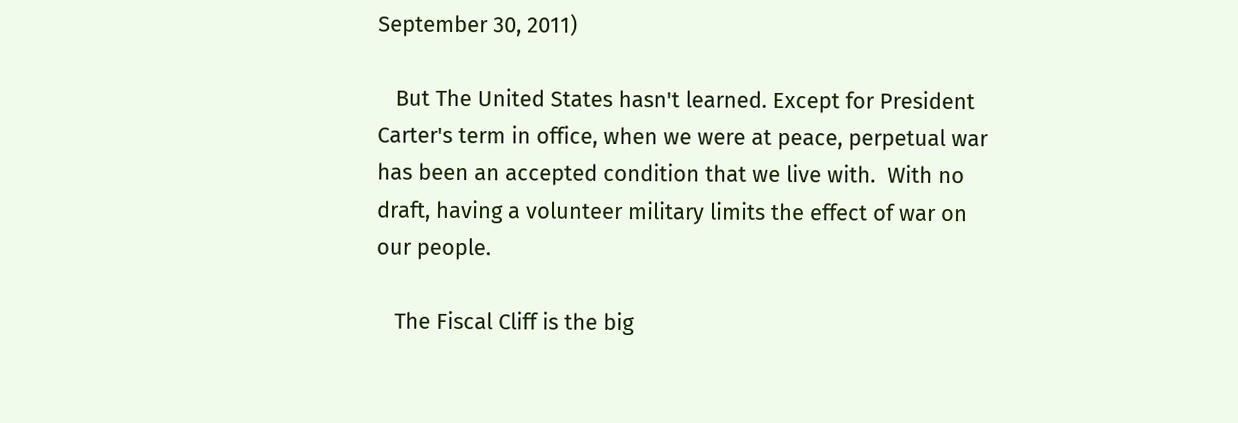September 30, 2011)

   But The United States hasn't learned. Except for President Carter's term in office, when we were at peace, perpetual war has been an accepted condition that we live with.  With no draft, having a volunteer military limits the effect of war on our people.

   The Fiscal Cliff is the big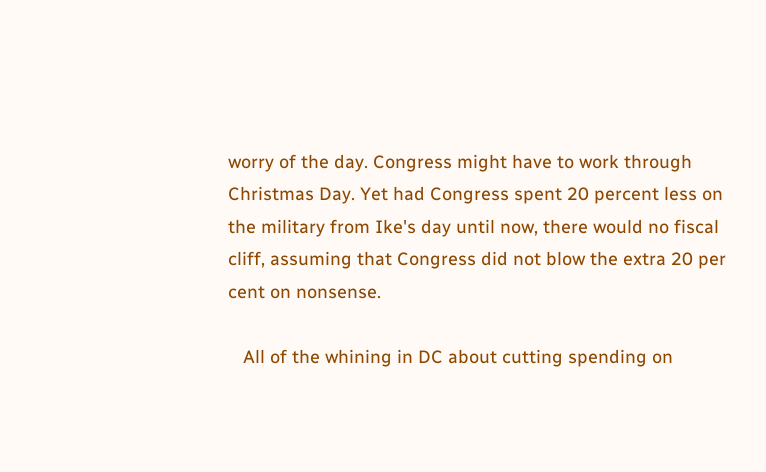worry of the day. Congress might have to work through Christmas Day. Yet had Congress spent 20 percent less on the military from Ike's day until now, there would no fiscal cliff, assuming that Congress did not blow the extra 20 per cent on nonsense.

   All of the whining in DC about cutting spending on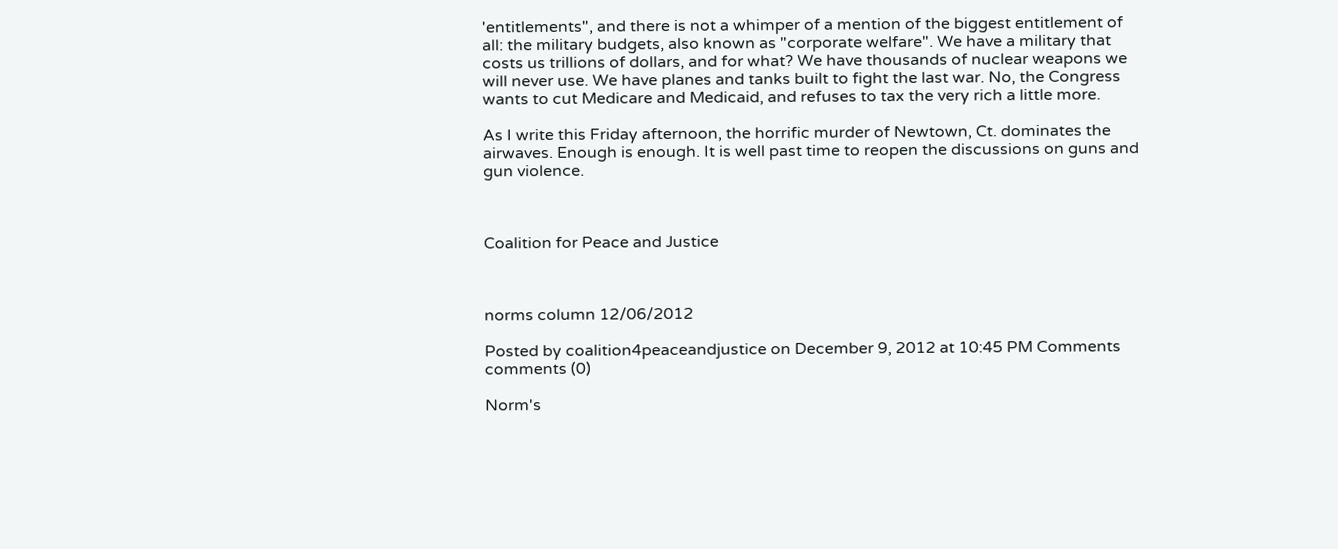'entitlements", and there is not a whimper of a mention of the biggest entitlement of all: the military budgets, also known as "corporate welfare". We have a military that costs us trillions of dollars, and for what? We have thousands of nuclear weapons we will never use. We have planes and tanks built to fight the last war. No, the Congress wants to cut Medicare and Medicaid, and refuses to tax the very rich a little more.

As I write this Friday afternoon, the horrific murder of Newtown, Ct. dominates the airwaves. Enough is enough. It is well past time to reopen the discussions on guns and gun violence.



Coalition for Peace and Justice



norms column 12/06/2012

Posted by coalition4peaceandjustice on December 9, 2012 at 10:45 PM Comments comments (0)

Norm's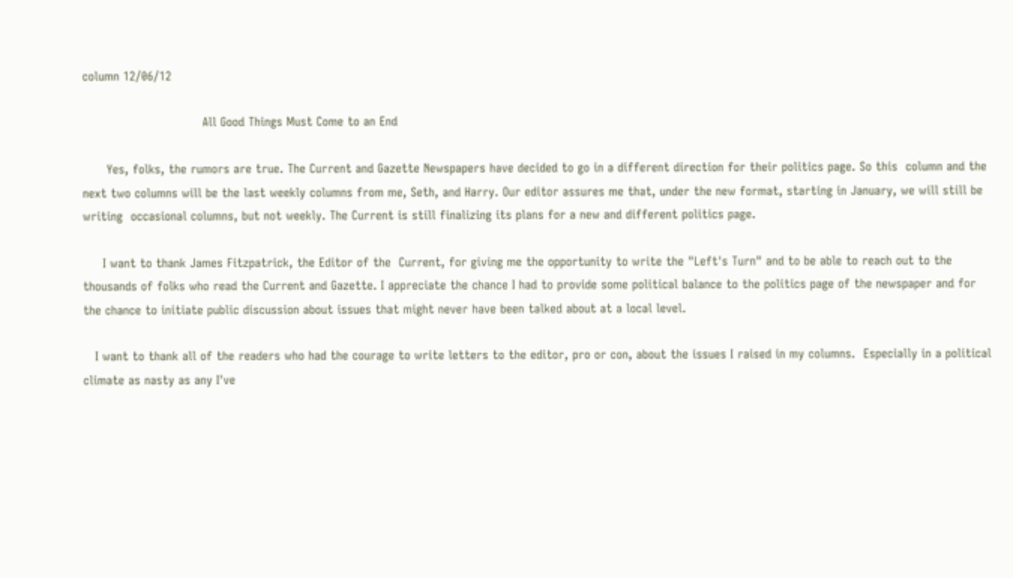column 12/06/12

                              All Good Things Must Come to an End

      Yes, folks, the rumors are true. The Current and Gazette Newspapers have decided to go in a different direction for their politics page. So this  column and the next two columns will be the last weekly columns from me, Seth, and Harry. Our editor assures me that, under the new format, starting in January, we will still be writing  occasional columns, but not weekly. The Current is still finalizing its plans for a new and different politics page.

     I want to thank James Fitzpatrick, the Editor of the  Current, for giving me the opportunity to write the "Left's Turn" and to be able to reach out to the thousands of folks who read the Current and Gazette. I appreciate the chance I had to provide some political balance to the politics page of the newspaper and for the chance to initiate public discussion about issues that might never have been talked about at a local level.

   I want to thank all of the readers who had the courage to write letters to the editor, pro or con, about the issues I raised in my columns.  Especially in a political climate as nasty as any I've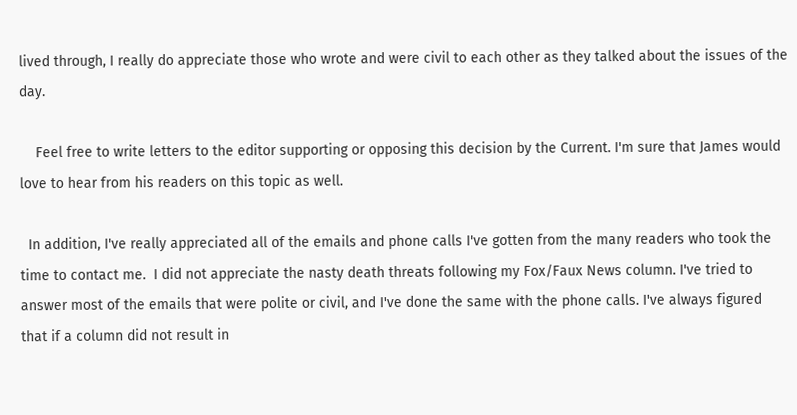lived through, I really do appreciate those who wrote and were civil to each other as they talked about the issues of the day.

    Feel free to write letters to the editor supporting or opposing this decision by the Current. I'm sure that James would love to hear from his readers on this topic as well.

  In addition, I've really appreciated all of the emails and phone calls I've gotten from the many readers who took the time to contact me.  I did not appreciate the nasty death threats following my Fox/Faux News column. I've tried to answer most of the emails that were polite or civil, and I've done the same with the phone calls. I've always figured that if a column did not result in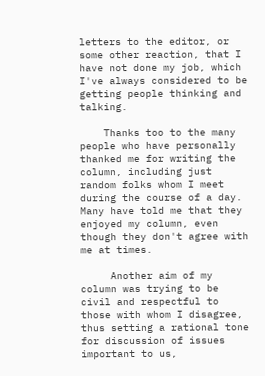letters to the editor, or some other reaction, that I have not done my job, which I've always considered to be getting people thinking and talking.

    Thanks too to the many people who have personally thanked me for writing the column, including just random folks whom I meet during the course of a day. Many have told me that they enjoyed my column, even though they don't agree with me at times.

     Another aim of my column was trying to be civil and respectful to those with whom I disagree, thus setting a rational tone for discussion of issues important to us,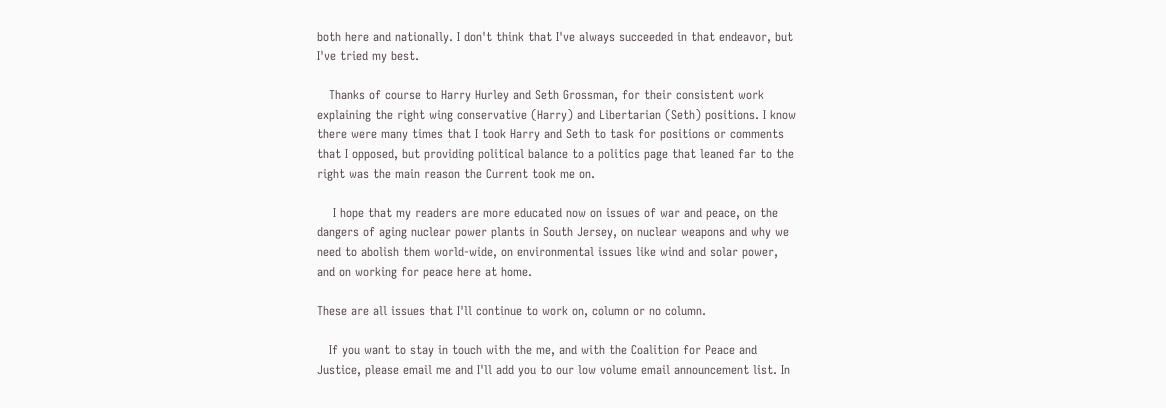both here and nationally. I don't think that I've always succeeded in that endeavor, but I've tried my best.

   Thanks of course to Harry Hurley and Seth Grossman, for their consistent work explaining the right wing conservative (Harry) and Libertarian (Seth) positions. I know there were many times that I took Harry and Seth to task for positions or comments that I opposed, but providing political balance to a politics page that leaned far to the right was the main reason the Current took me on.

    I hope that my readers are more educated now on issues of war and peace, on the dangers of aging nuclear power plants in South Jersey, on nuclear weapons and why we need to abolish them world-wide, on environmental issues like wind and solar power, and on working for peace here at home.

These are all issues that I'll continue to work on, column or no column.

   If you want to stay in touch with the me, and with the Coalition for Peace and Justice, please email me and I'll add you to our low volume email announcement list. In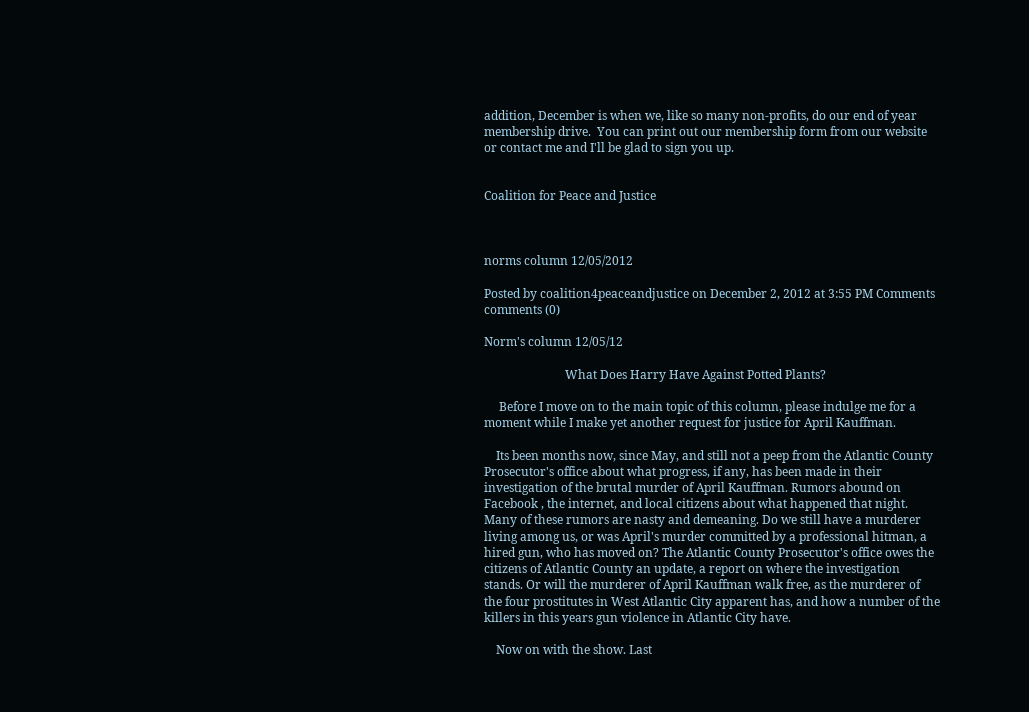addition, December is when we, like so many non-profits, do our end of year membership drive.  You can print out our membership form from our website or contact me and I'll be glad to sign you up.


Coalition for Peace and Justice



norms column 12/05/2012

Posted by coalition4peaceandjustice on December 2, 2012 at 3:55 PM Comments comments (0)

Norm's column 12/05/12

                           What Does Harry Have Against Potted Plants?

     Before I move on to the main topic of this column, please indulge me for a moment while I make yet another request for justice for April Kauffman.

    Its been months now, since May, and still not a peep from the Atlantic County Prosecutor's office about what progress, if any, has been made in their investigation of the brutal murder of April Kauffman. Rumors abound on Facebook , the internet, and local citizens about what happened that night. Many of these rumors are nasty and demeaning. Do we still have a murderer living among us, or was April's murder committed by a professional hitman, a hired gun, who has moved on? The Atlantic County Prosecutor's office owes the citizens of Atlantic County an update, a report on where the investigation stands. Or will the murderer of April Kauffman walk free, as the murderer of the four prostitutes in West Atlantic City apparent has, and how a number of the killers in this years gun violence in Atlantic City have.

    Now on with the show. Last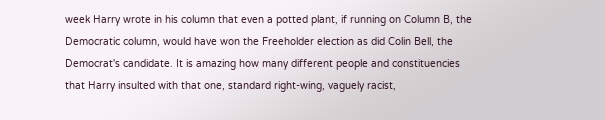week Harry wrote in his column that even a potted plant, if running on Column B, the Democratic column, would have won the Freeholder election as did Colin Bell, the Democrat's candidate. It is amazing how many different people and constituencies that Harry insulted with that one, standard right-wing, vaguely racist,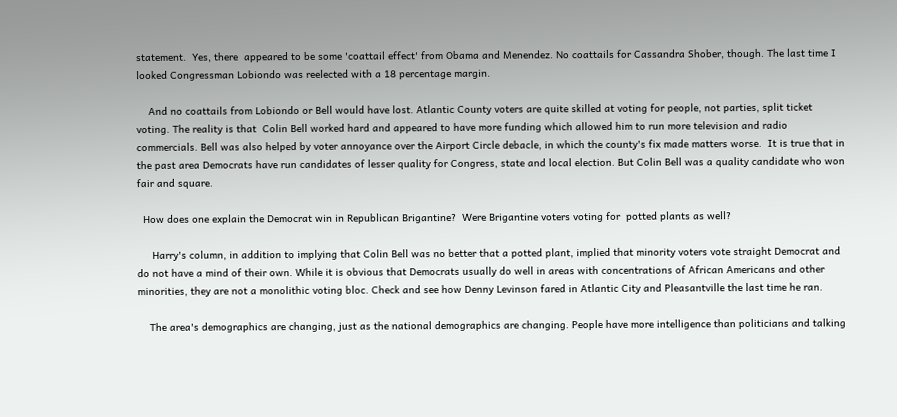statement.  Yes, there  appeared to be some 'coattail effect' from Obama and Menendez. No coattails for Cassandra Shober, though. The last time I looked Congressman Lobiondo was reelected with a 18 percentage margin.

    And no coattails from Lobiondo or Bell would have lost. Atlantic County voters are quite skilled at voting for people, not parties, split ticket voting. The reality is that  Colin Bell worked hard and appeared to have more funding which allowed him to run more television and radio commercials. Bell was also helped by voter annoyance over the Airport Circle debacle, in which the county's fix made matters worse.  It is true that in the past area Democrats have run candidates of lesser quality for Congress, state and local election. But Colin Bell was a quality candidate who won fair and square.

  How does one explain the Democrat win in Republican Brigantine?  Were Brigantine voters voting for  potted plants as well?

     Harry's column, in addition to implying that Colin Bell was no better that a potted plant, implied that minority voters vote straight Democrat and do not have a mind of their own. While it is obvious that Democrats usually do well in areas with concentrations of African Americans and other minorities, they are not a monolithic voting bloc. Check and see how Denny Levinson fared in Atlantic City and Pleasantville the last time he ran.

    The area's demographics are changing, just as the national demographics are changing. People have more intelligence than politicians and talking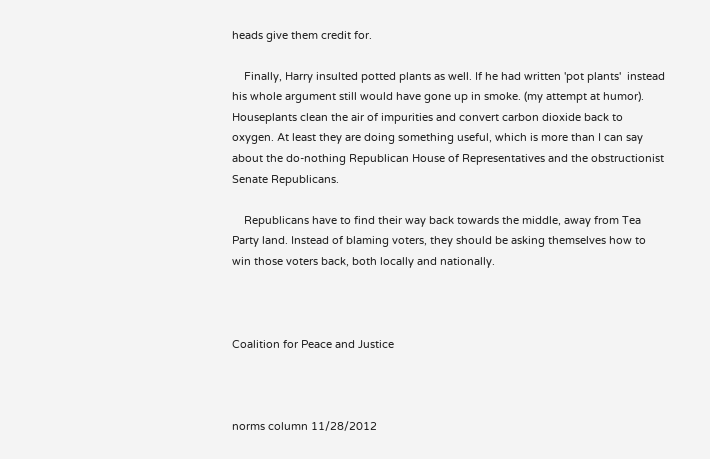heads give them credit for.

    Finally, Harry insulted potted plants as well. If he had written 'pot plants'  instead his whole argument still would have gone up in smoke. (my attempt at humor).  Houseplants clean the air of impurities and convert carbon dioxide back to oxygen. At least they are doing something useful, which is more than I can say about the do-nothing Republican House of Representatives and the obstructionist Senate Republicans.

    Republicans have to find their way back towards the middle, away from Tea Party land. Instead of blaming voters, they should be asking themselves how to win those voters back, both locally and nationally.



Coalition for Peace and Justice



norms column 11/28/2012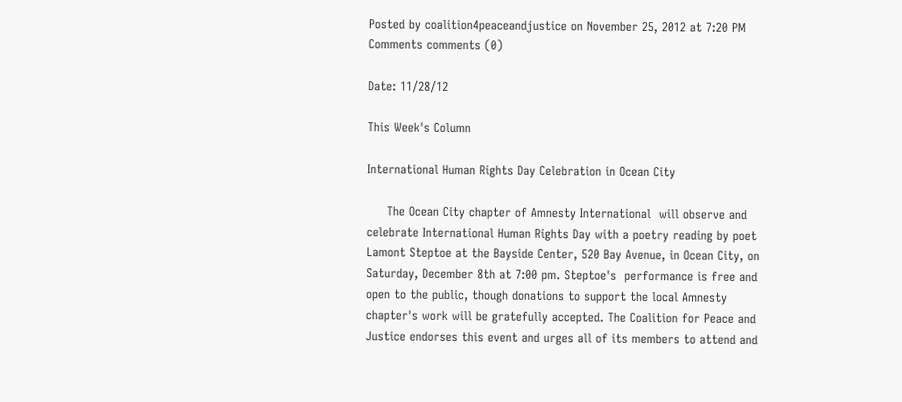Posted by coalition4peaceandjustice on November 25, 2012 at 7:20 PM Comments comments (0)

Date: 11/28/12

This Week's Column

International Human Rights Day Celebration in Ocean City

     The Ocean City chapter of Amnesty International  will observe and celebrate International Human Rights Day with a poetry reading by poet Lamont Steptoe at the Bayside Center, 520 Bay Avenue, in Ocean City, on Saturday, December 8th at 7:00 pm. Steptoe's  performance is free and open to the public, though donations to support the local Amnesty chapter's work will be gratefully accepted. The Coalition for Peace and Justice endorses this event and urges all of its members to attend and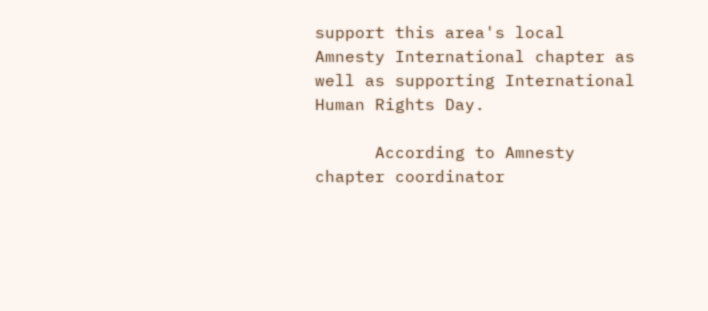support this area's local Amnesty International chapter as well as supporting International Human Rights Day.

      According to Amnesty chapter coordinator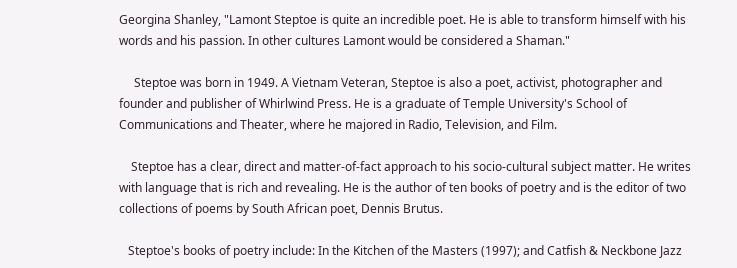Georgina Shanley, "Lamont Steptoe is quite an incredible poet. He is able to transform himself with his words and his passion. In other cultures Lamont would be considered a Shaman."

     Steptoe was born in 1949. A Vietnam Veteran, Steptoe is also a poet, activist, photographer and founder and publisher of Whirlwind Press. He is a graduate of Temple University's School of Communications and Theater, where he majored in Radio, Television, and Film.

    Steptoe has a clear, direct and matter-of-fact approach to his socio-cultural subject matter. He writes with language that is rich and revealing. He is the author of ten books of poetry and is the editor of two collections of poems by South African poet, Dennis Brutus.

   Steptoe's books of poetry include: In the Kitchen of the Masters (1997); and Catfish & Neckbone Jazz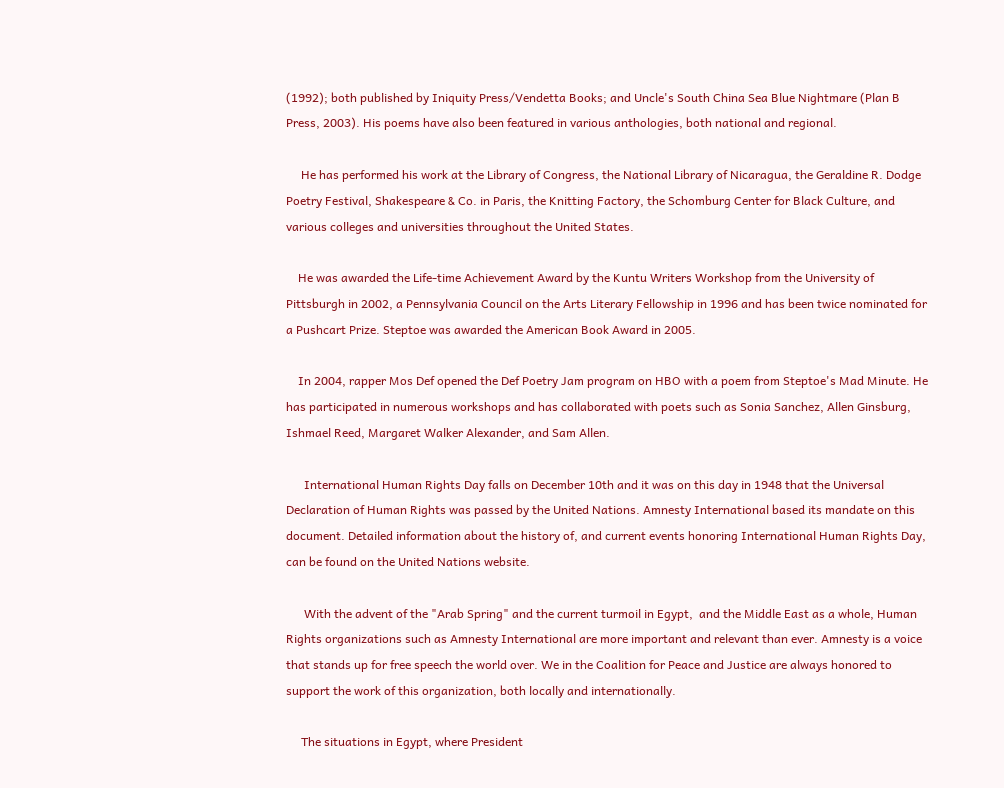(1992); both published by Iniquity Press/Vendetta Books; and Uncle's South China Sea Blue Nightmare (Plan B Press, 2003). His poems have also been featured in various anthologies, both national and regional.

     He has performed his work at the Library of Congress, the National Library of Nicaragua, the Geraldine R. Dodge Poetry Festival, Shakespeare & Co. in Paris, the Knitting Factory, the Schomburg Center for Black Culture, and various colleges and universities throughout the United States.

    He was awarded the Life-time Achievement Award by the Kuntu Writers Workshop from the University of Pittsburgh in 2002, a Pennsylvania Council on the Arts Literary Fellowship in 1996 and has been twice nominated for a Pushcart Prize. Steptoe was awarded the American Book Award in 2005.

    In 2004, rapper Mos Def opened the Def Poetry Jam program on HBO with a poem from Steptoe's Mad Minute. He has participated in numerous workshops and has collaborated with poets such as Sonia Sanchez, Allen Ginsburg, Ishmael Reed, Margaret Walker Alexander, and Sam Allen.

      International Human Rights Day falls on December 10th and it was on this day in 1948 that the Universal Declaration of Human Rights was passed by the United Nations. Amnesty International based its mandate on this document. Detailed information about the history of, and current events honoring International Human Rights Day, can be found on the United Nations website.

      With the advent of the "Arab Spring" and the current turmoil in Egypt,  and the Middle East as a whole, Human Rights organizations such as Amnesty International are more important and relevant than ever. Amnesty is a voice that stands up for free speech the world over. We in the Coalition for Peace and Justice are always honored to support the work of this organization, both locally and internationally.

     The situations in Egypt, where President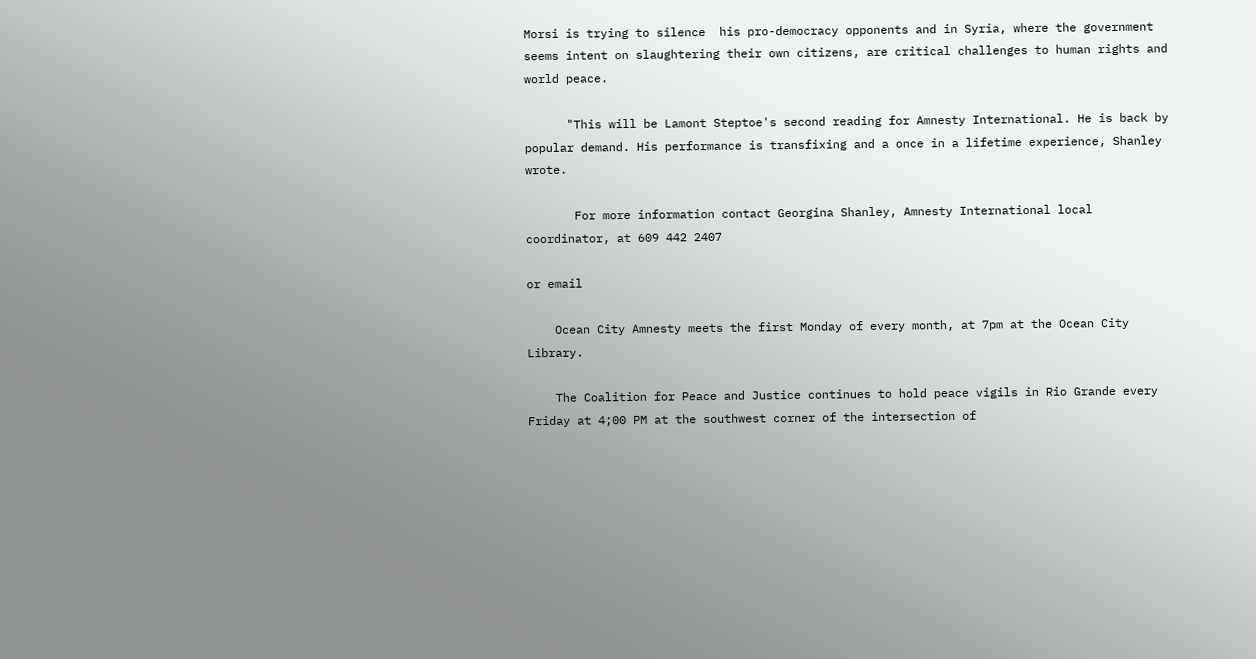Morsi is trying to silence  his pro-democracy opponents and in Syria, where the government seems intent on slaughtering their own citizens, are critical challenges to human rights and world peace.

      "This will be Lamont Steptoe's second reading for Amnesty International. He is back by popular demand. His performance is transfixing and a once in a lifetime experience, Shanley wrote.

       For more information contact Georgina Shanley, Amnesty International local coordinator, at 609 442 2407

or email

    Ocean City Amnesty meets the first Monday of every month, at 7pm at the Ocean City Library.

    The Coalition for Peace and Justice continues to hold peace vigils in Rio Grande every Friday at 4;00 PM at the southwest corner of the intersection of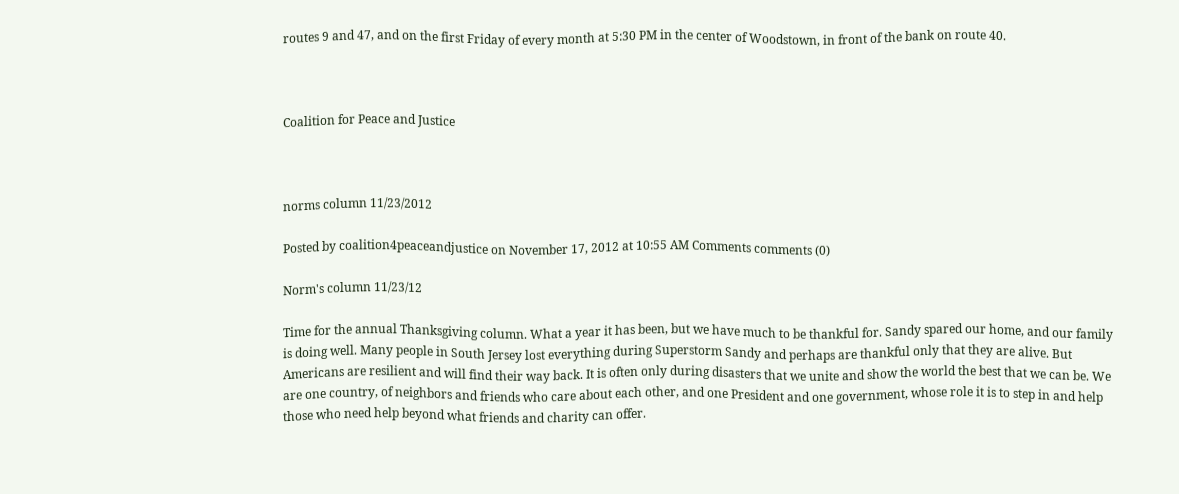routes 9 and 47, and on the first Friday of every month at 5:30 PM in the center of Woodstown, in front of the bank on route 40.



Coalition for Peace and Justice



norms column 11/23/2012

Posted by coalition4peaceandjustice on November 17, 2012 at 10:55 AM Comments comments (0)

Norm's column 11/23/12

Time for the annual Thanksgiving column. What a year it has been, but we have much to be thankful for. Sandy spared our home, and our family is doing well. Many people in South Jersey lost everything during Superstorm Sandy and perhaps are thankful only that they are alive. But Americans are resilient and will find their way back. It is often only during disasters that we unite and show the world the best that we can be. We are one country, of neighbors and friends who care about each other, and one President and one government, whose role it is to step in and help those who need help beyond what friends and charity can offer.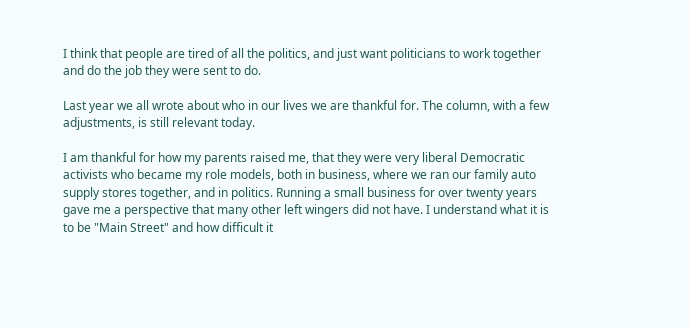I think that people are tired of all the politics, and just want politicians to work together and do the job they were sent to do.

Last year we all wrote about who in our lives we are thankful for. The column, with a few adjustments, is still relevant today.

I am thankful for how my parents raised me, that they were very liberal Democratic activists who became my role models, both in business, where we ran our family auto supply stores together, and in politics. Running a small business for over twenty years gave me a perspective that many other left wingers did not have. I understand what it is to be "Main Street" and how difficult it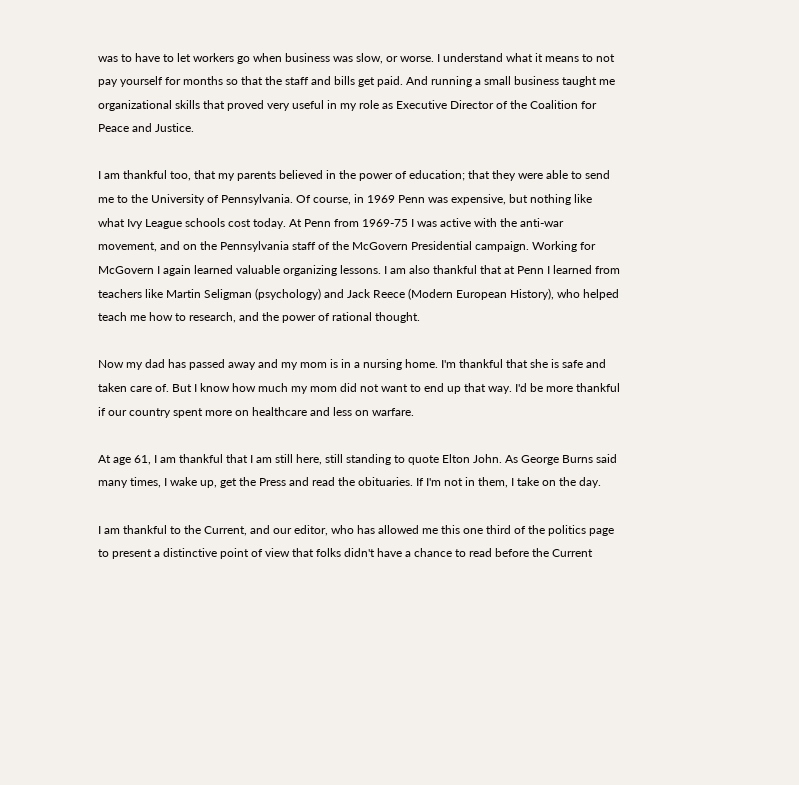was to have to let workers go when business was slow, or worse. I understand what it means to not pay yourself for months so that the staff and bills get paid. And running a small business taught me organizational skills that proved very useful in my role as Executive Director of the Coalition for Peace and Justice.

I am thankful too, that my parents believed in the power of education; that they were able to send me to the University of Pennsylvania. Of course, in 1969 Penn was expensive, but nothing like what Ivy League schools cost today. At Penn from 1969-75 I was active with the anti-war movement, and on the Pennsylvania staff of the McGovern Presidential campaign. Working for McGovern I again learned valuable organizing lessons. I am also thankful that at Penn I learned from teachers like Martin Seligman (psychology) and Jack Reece (Modern European History), who helped teach me how to research, and the power of rational thought.

Now my dad has passed away and my mom is in a nursing home. I'm thankful that she is safe and taken care of. But I know how much my mom did not want to end up that way. I'd be more thankful if our country spent more on healthcare and less on warfare.

At age 61, I am thankful that I am still here, still standing to quote Elton John. As George Burns said many times, I wake up, get the Press and read the obituaries. If I'm not in them, I take on the day.

I am thankful to the Current, and our editor, who has allowed me this one third of the politics page to present a distinctive point of view that folks didn't have a chance to read before the Current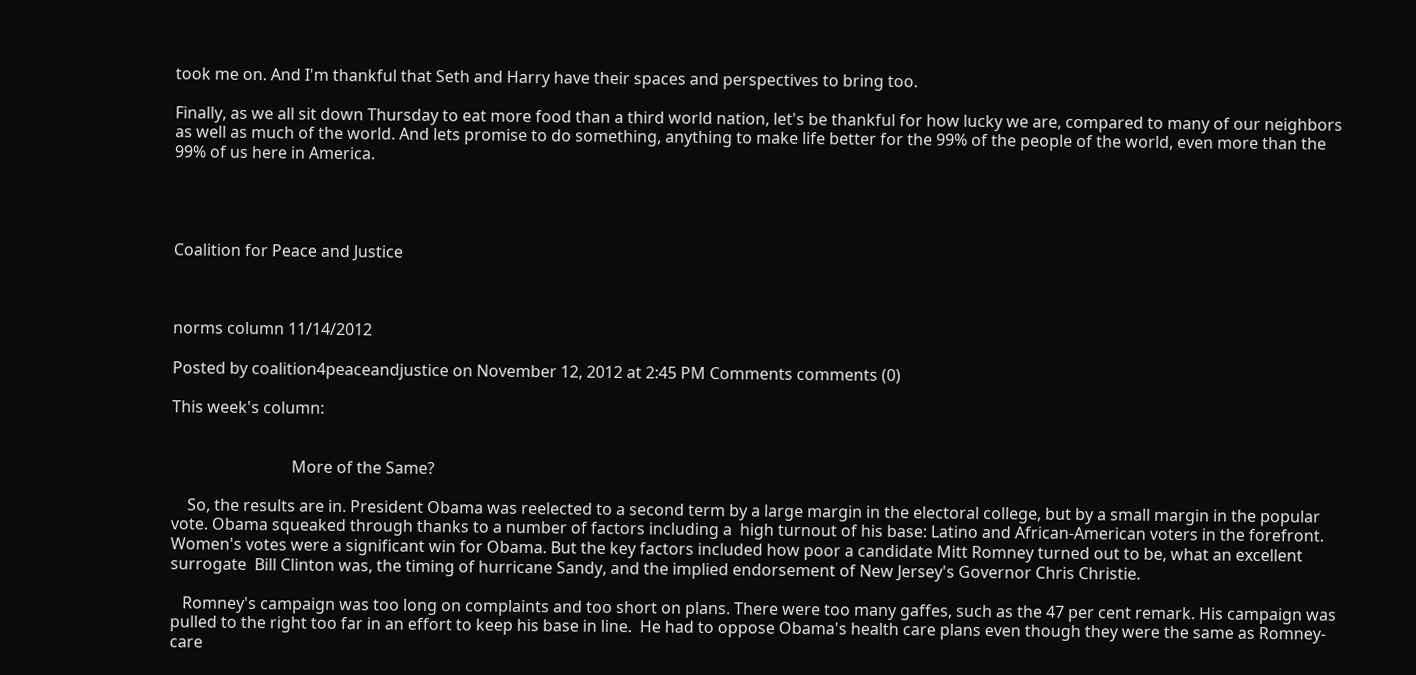took me on. And I'm thankful that Seth and Harry have their spaces and perspectives to bring too.

Finally, as we all sit down Thursday to eat more food than a third world nation, let's be thankful for how lucky we are, compared to many of our neighbors as well as much of the world. And lets promise to do something, anything to make life better for the 99% of the people of the world, even more than the 99% of us here in America.




Coalition for Peace and Justice



norms column 11/14/2012

Posted by coalition4peaceandjustice on November 12, 2012 at 2:45 PM Comments comments (0)

This week's column:


                              More of the Same?

    So, the results are in. President Obama was reelected to a second term by a large margin in the electoral college, but by a small margin in the popular vote. Obama squeaked through thanks to a number of factors including a  high turnout of his base: Latino and African-American voters in the forefront. Women's votes were a significant win for Obama. But the key factors included how poor a candidate Mitt Romney turned out to be, what an excellent surrogate  Bill Clinton was, the timing of hurricane Sandy, and the implied endorsement of New Jersey's Governor Chris Christie.

   Romney's campaign was too long on complaints and too short on plans. There were too many gaffes, such as the 47 per cent remark. His campaign was pulled to the right too far in an effort to keep his base in line.  He had to oppose Obama's health care plans even though they were the same as Romney-care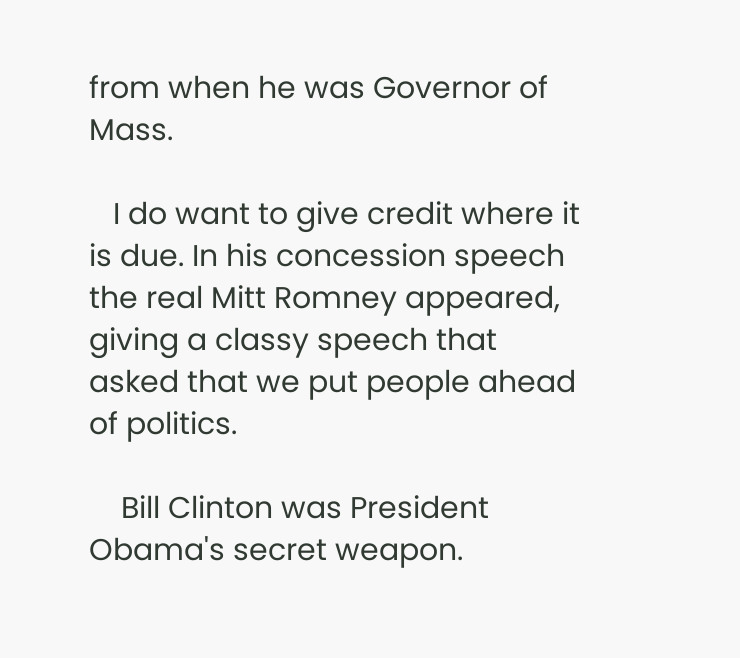from when he was Governor of Mass.

   I do want to give credit where it is due. In his concession speech the real Mitt Romney appeared, giving a classy speech that asked that we put people ahead of politics.

    Bill Clinton was President Obama's secret weapon.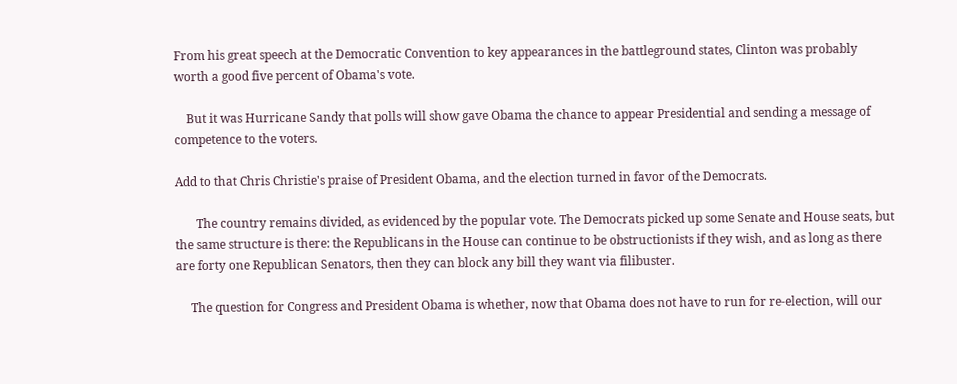From his great speech at the Democratic Convention to key appearances in the battleground states, Clinton was probably worth a good five percent of Obama's vote.

    But it was Hurricane Sandy that polls will show gave Obama the chance to appear Presidential and sending a message of competence to the voters.

Add to that Chris Christie's praise of President Obama, and the election turned in favor of the Democrats.

       The country remains divided, as evidenced by the popular vote. The Democrats picked up some Senate and House seats, but the same structure is there: the Republicans in the House can continue to be obstructionists if they wish, and as long as there are forty one Republican Senators, then they can block any bill they want via filibuster.

     The question for Congress and President Obama is whether, now that Obama does not have to run for re-election, will our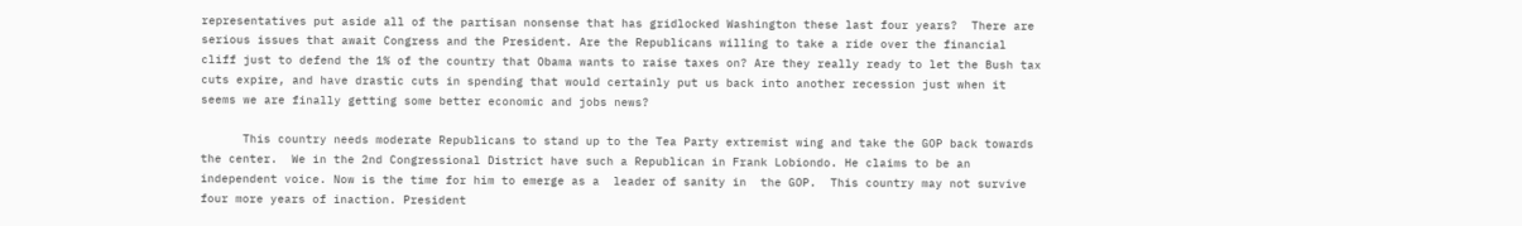representatives put aside all of the partisan nonsense that has gridlocked Washington these last four years?  There are serious issues that await Congress and the President. Are the Republicans willing to take a ride over the financial cliff just to defend the 1% of the country that Obama wants to raise taxes on? Are they really ready to let the Bush tax cuts expire, and have drastic cuts in spending that would certainly put us back into another recession just when it seems we are finally getting some better economic and jobs news?

      This country needs moderate Republicans to stand up to the Tea Party extremist wing and take the GOP back towards the center.  We in the 2nd Congressional District have such a Republican in Frank Lobiondo. He claims to be an independent voice. Now is the time for him to emerge as a  leader of sanity in  the GOP.  This country may not survive four more years of inaction. President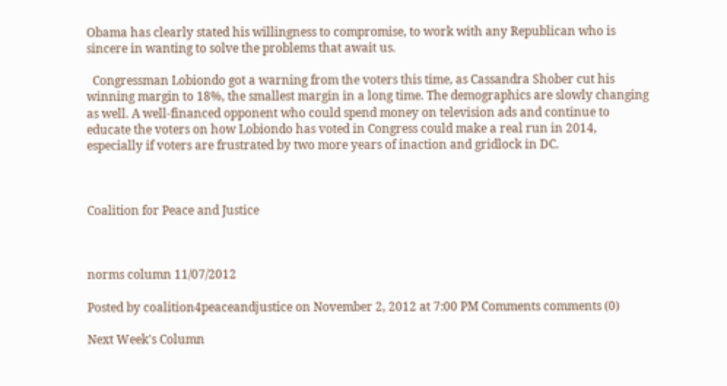Obama has clearly stated his willingness to compromise, to work with any Republican who is sincere in wanting to solve the problems that await us.

  Congressman Lobiondo got a warning from the voters this time, as Cassandra Shober cut his winning margin to 18%, the smallest margin in a long time. The demographics are slowly changing as well. A well-financed opponent who could spend money on television ads and continue to educate the voters on how Lobiondo has voted in Congress could make a real run in 2014, especially if voters are frustrated by two more years of inaction and gridlock in DC.



Coalition for Peace and Justice



norms column 11/07/2012

Posted by coalition4peaceandjustice on November 2, 2012 at 7:00 PM Comments comments (0)

Next Week's Column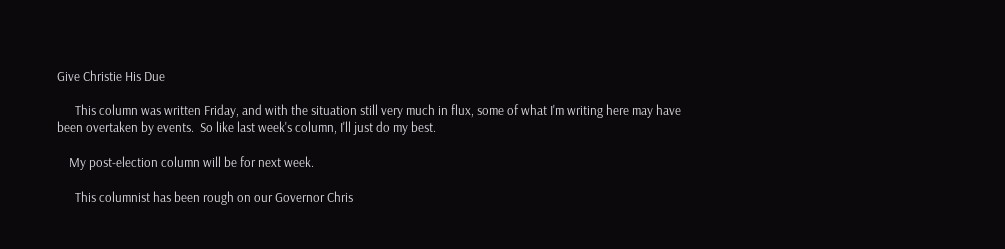Give Christie His Due

      This column was written Friday, and with the situation still very much in flux, some of what I'm writing here may have been overtaken by events.  So like last week's column, I'll just do my best.

    My post-election column will be for next week.

      This columnist has been rough on our Governor Chris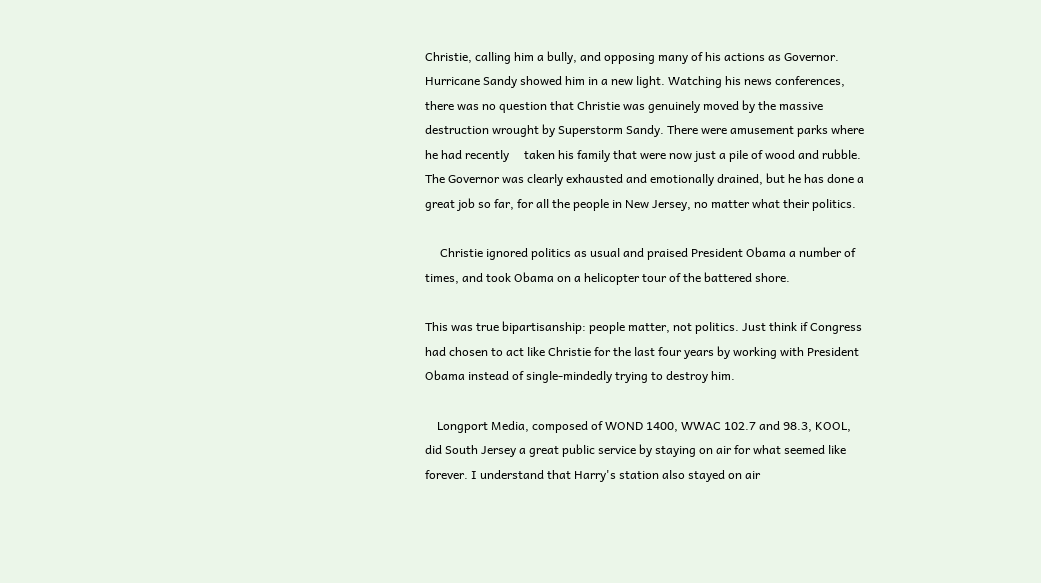Christie, calling him a bully, and opposing many of his actions as Governor. Hurricane Sandy showed him in a new light. Watching his news conferences, there was no question that Christie was genuinely moved by the massive destruction wrought by Superstorm Sandy. There were amusement parks where he had recently     taken his family that were now just a pile of wood and rubble.  The Governor was clearly exhausted and emotionally drained, but he has done a great job so far, for all the people in New Jersey, no matter what their politics.

     Christie ignored politics as usual and praised President Obama a number of times, and took Obama on a helicopter tour of the battered shore.

This was true bipartisanship: people matter, not politics. Just think if Congress had chosen to act like Christie for the last four years by working with President Obama instead of single-mindedly trying to destroy him.

    Longport Media, composed of WOND 1400, WWAC 102.7 and 98.3, KOOL, did South Jersey a great public service by staying on air for what seemed like forever. I understand that Harry's station also stayed on air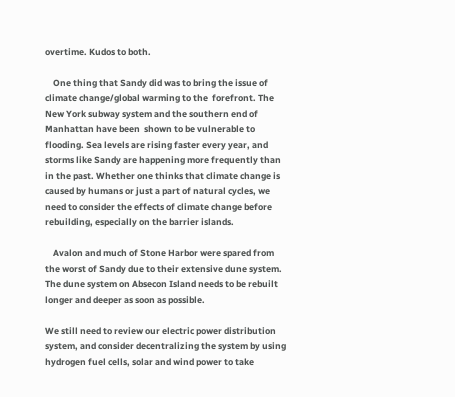overtime. Kudos to both.

    One thing that Sandy did was to bring the issue of climate change/global warming to the  forefront. The New York subway system and the southern end of Manhattan have been  shown to be vulnerable to flooding. Sea levels are rising faster every year, and storms like Sandy are happening more frequently than in the past. Whether one thinks that climate change is caused by humans or just a part of natural cycles, we need to consider the effects of climate change before rebuilding, especially on the barrier islands.

    Avalon and much of Stone Harbor were spared from the worst of Sandy due to their extensive dune system. The dune system on Absecon Island needs to be rebuilt longer and deeper as soon as possible.

We still need to review our electric power distribution system, and consider decentralizing the system by using hydrogen fuel cells, solar and wind power to take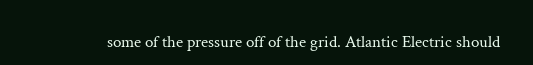some of the pressure off of the grid. Atlantic Electric should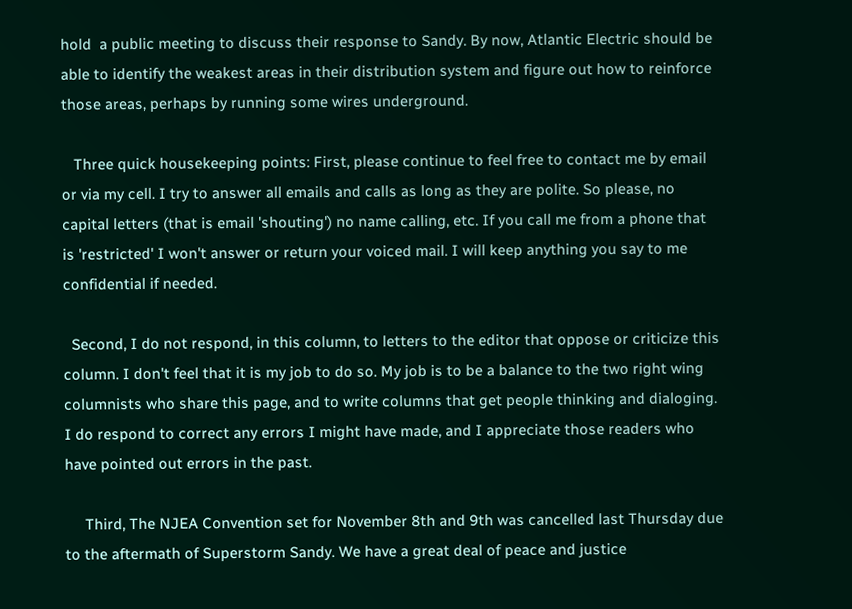hold  a public meeting to discuss their response to Sandy. By now, Atlantic Electric should be able to identify the weakest areas in their distribution system and figure out how to reinforce those areas, perhaps by running some wires underground.

   Three quick housekeeping points: First, please continue to feel free to contact me by email or via my cell. I try to answer all emails and calls as long as they are polite. So please, no capital letters (that is email 'shouting') no name calling, etc. If you call me from a phone that is 'restricted' I won't answer or return your voiced mail. I will keep anything you say to me confidential if needed.

  Second, I do not respond, in this column, to letters to the editor that oppose or criticize this column. I don't feel that it is my job to do so. My job is to be a balance to the two right wing columnists who share this page, and to write columns that get people thinking and dialoging. I do respond to correct any errors I might have made, and I appreciate those readers who have pointed out errors in the past.

     Third, The NJEA Convention set for November 8th and 9th was cancelled last Thursday due to the aftermath of Superstorm Sandy. We have a great deal of peace and justice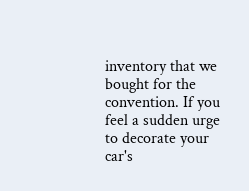inventory that we bought for the convention. If you feel a sudden urge to decorate your car's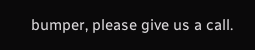bumper, please give us a call.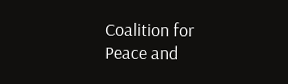Coalition for Peace and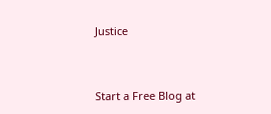Justice




Start a Free Blog at